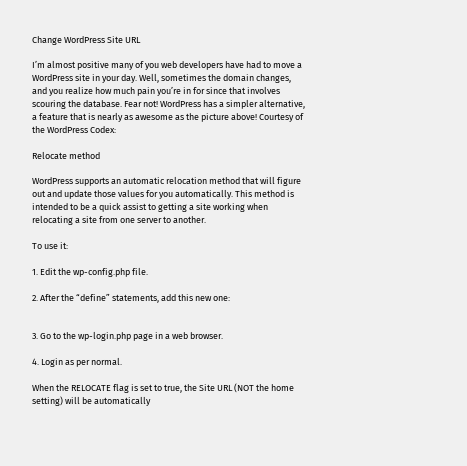Change WordPress Site URL

I’m almost positive many of you web developers have had to move a WordPress site in your day. Well, sometimes the domain changes, and you realize how much pain you’re in for since that involves scouring the database. Fear not! WordPress has a simpler alternative, a feature that is nearly as awesome as the picture above! Courtesy of the WordPress Codex:

Relocate method

WordPress supports an automatic relocation method that will figure out and update those values for you automatically. This method is intended to be a quick assist to getting a site working when relocating a site from one server to another.

To use it:

1. Edit the wp-config.php file.

2. After the “define” statements, add this new one:


3. Go to the wp-login.php page in a web browser.

4. Login as per normal.

When the RELOCATE flag is set to true, the Site URL (NOT the home setting) will be automatically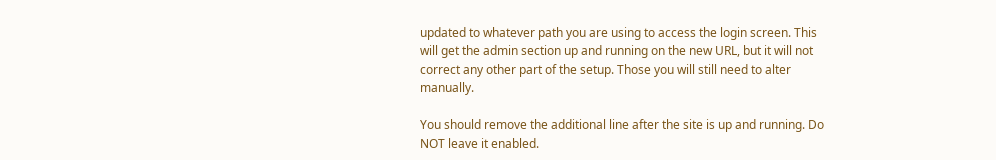updated to whatever path you are using to access the login screen. This will get the admin section up and running on the new URL, but it will not correct any other part of the setup. Those you will still need to alter manually.

You should remove the additional line after the site is up and running. Do NOT leave it enabled.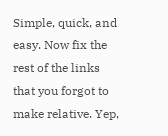Simple, quick, and easy. Now fix the rest of the links that you forgot to make relative. Yep,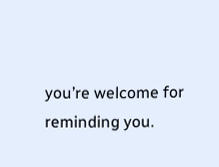you’re welcome for reminding you.